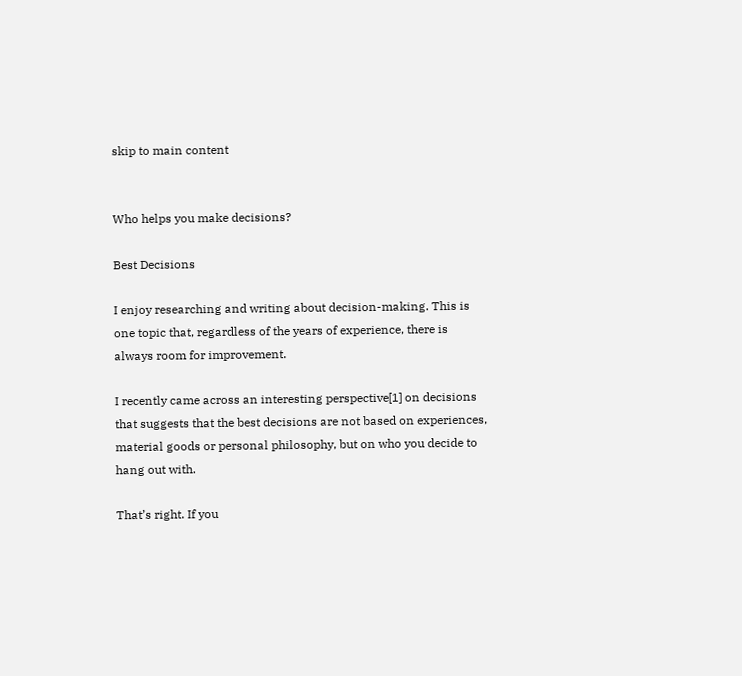skip to main content


Who helps you make decisions?

Best Decisions

I enjoy researching and writing about decision-making. This is one topic that, regardless of the years of experience, there is always room for improvement.

I recently came across an interesting perspective[1] on decisions that suggests that the best decisions are not based on experiences, material goods or personal philosophy, but on who you decide to hang out with.

That’s right. If you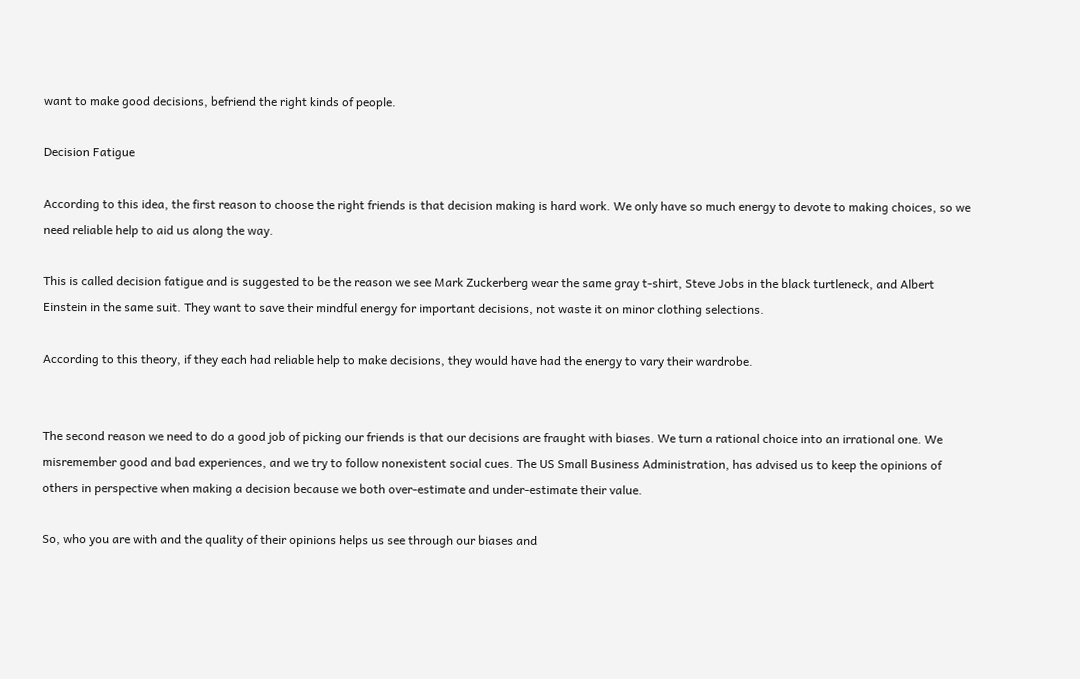want to make good decisions, befriend the right kinds of people.

Decision Fatigue

According to this idea, the first reason to choose the right friends is that decision making is hard work. We only have so much energy to devote to making choices, so we need reliable help to aid us along the way.

This is called decision fatigue and is suggested to be the reason we see Mark Zuckerberg wear the same gray t-shirt, Steve Jobs in the black turtleneck, and Albert Einstein in the same suit. They want to save their mindful energy for important decisions, not waste it on minor clothing selections.

According to this theory, if they each had reliable help to make decisions, they would have had the energy to vary their wardrobe.


The second reason we need to do a good job of picking our friends is that our decisions are fraught with biases. We turn a rational choice into an irrational one. We misremember good and bad experiences, and we try to follow nonexistent social cues. The US Small Business Administration, has advised us to keep the opinions of others in perspective when making a decision because we both over-estimate and under-estimate their value.

So, who you are with and the quality of their opinions helps us see through our biases and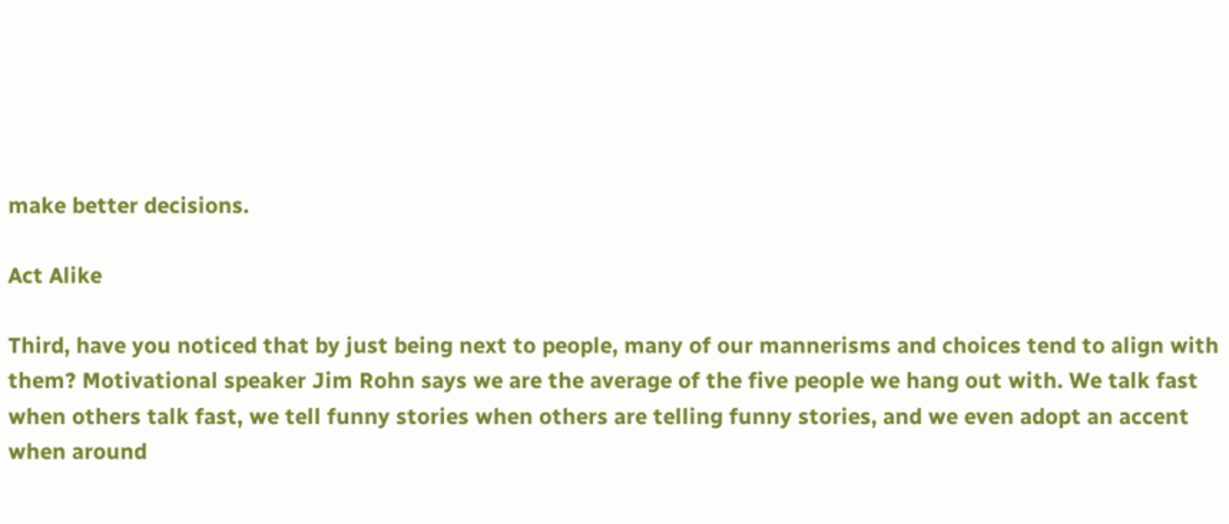make better decisions.

Act Alike

Third, have you noticed that by just being next to people, many of our mannerisms and choices tend to align with them? Motivational speaker Jim Rohn says we are the average of the five people we hang out with. We talk fast when others talk fast, we tell funny stories when others are telling funny stories, and we even adopt an accent when around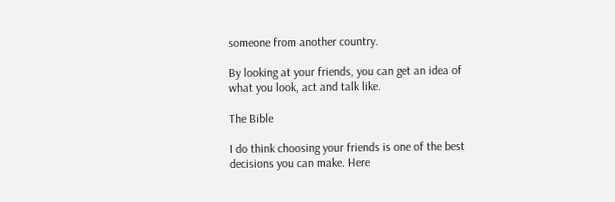someone from another country.

By looking at your friends, you can get an idea of what you look, act and talk like.

The Bible

I do think choosing your friends is one of the best decisions you can make. Here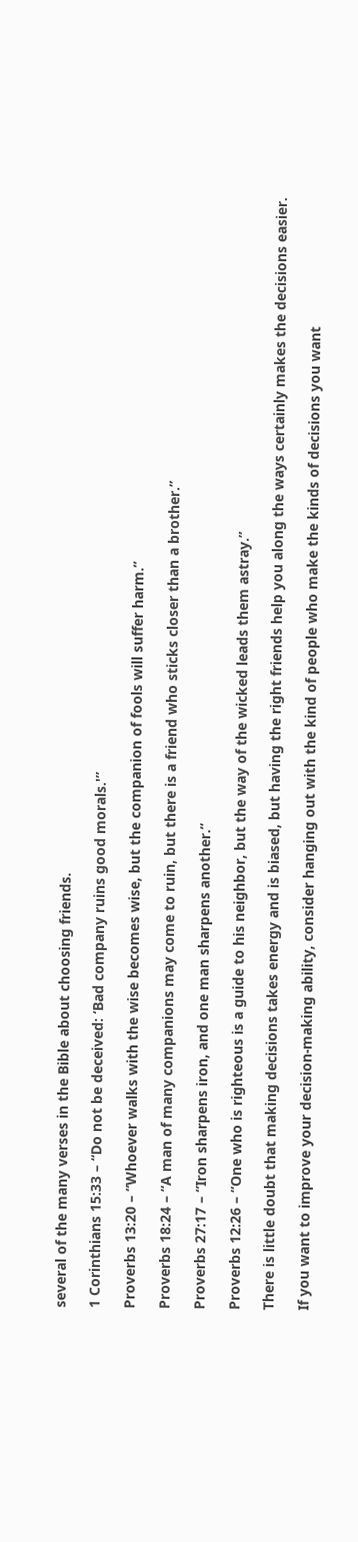several of the many verses in the Bible about choosing friends.

1 Corinthians 15:33 – “Do not be deceived: ‘Bad company ruins good morals.'”

Proverbs 13:20 – “Whoever walks with the wise becomes wise, but the companion of fools will suffer harm.”

Proverbs 18:24 – “A man of many companions may come to ruin, but there is a friend who sticks closer than a brother.”

Proverbs 27:17 – “Iron sharpens iron, and one man sharpens another.”

Proverbs 12:26 – “One who is righteous is a guide to his neighbor, but the way of the wicked leads them astray.”

There is little doubt that making decisions takes energy and is biased, but having the right friends help you along the ways certainly makes the decisions easier.

If you want to improve your decision-making ability, consider hanging out with the kind of people who make the kinds of decisions you want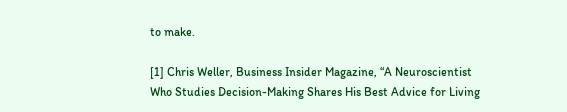to make.

[1] Chris Weller, Business Insider Magazine, “A Neuroscientist Who Studies Decision-Making Shares His Best Advice for Living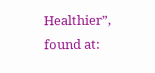Healthier”, found at: